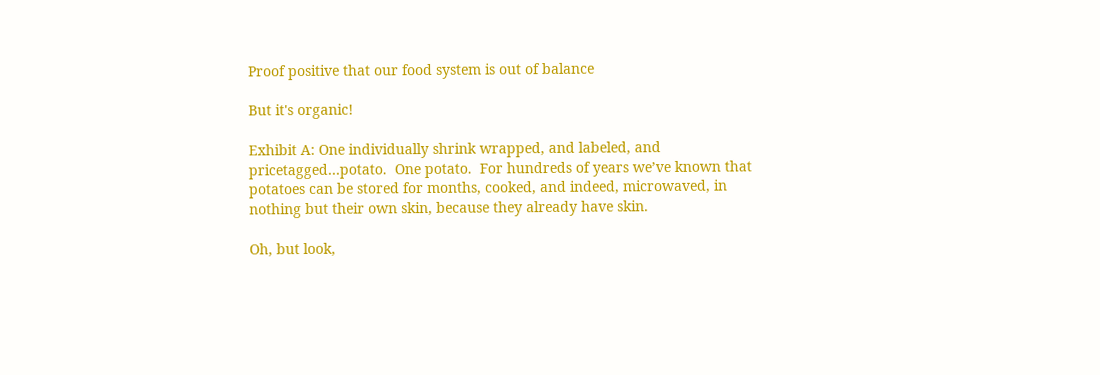Proof positive that our food system is out of balance

But it's organic!

Exhibit A: One individually shrink wrapped, and labeled, and pricetagged…potato.  One potato.  For hundreds of years we’ve known that potatoes can be stored for months, cooked, and indeed, microwaved, in nothing but their own skin, because they already have skin.

Oh, but look,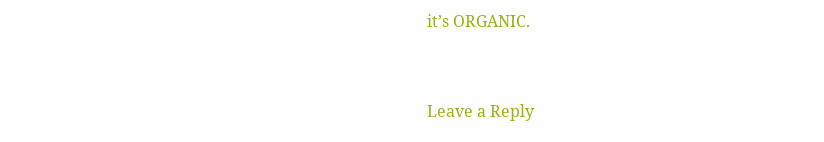it’s ORGANIC.


Leave a Reply